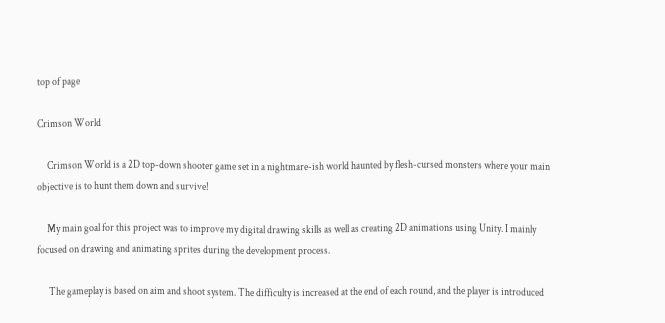top of page

Crimson World

     Crimson World is a 2D top-down shooter game set in a nightmare-ish world haunted by flesh-cursed monsters where your main objective is to hunt them down and survive!

     My main goal for this project was to improve my digital drawing skills as well as creating 2D animations using Unity. I mainly focused on drawing and animating sprites during the development process.

      The gameplay is based on aim and shoot system. The difficulty is increased at the end of each round, and the player is introduced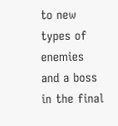to new types of enemies and a boss in the final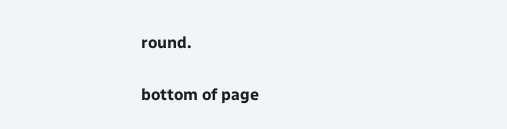round.

bottom of page